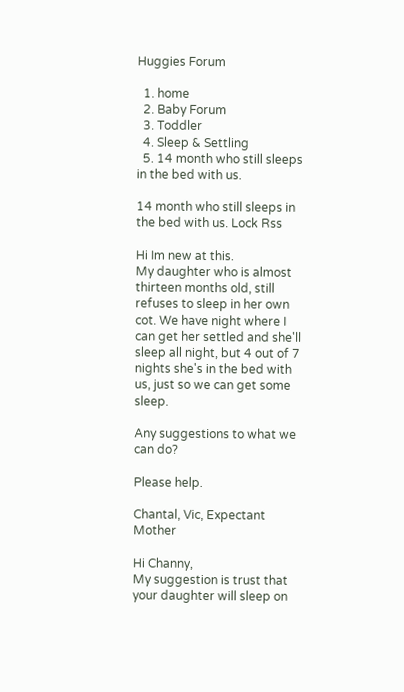Huggies Forum

  1. home
  2. Baby Forum
  3. Toddler
  4. Sleep & Settling
  5. 14 month who still sleeps in the bed with us.

14 month who still sleeps in the bed with us. Lock Rss

Hi Im new at this.
My daughter who is almost thirteen months old, still refuses to sleep in her own cot. We have night where I can get her settled and she'll sleep all night, but 4 out of 7 nights she's in the bed with us, just so we can get some sleep.

Any suggestions to what we can do?

Please help.

Chantal, Vic, Expectant Mother

Hi Channy,
My suggestion is trust that your daughter will sleep on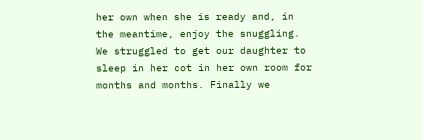her own when she is ready and, in the meantime, enjoy the snuggling.
We struggled to get our daughter to sleep in her cot in her own room for months and months. Finally we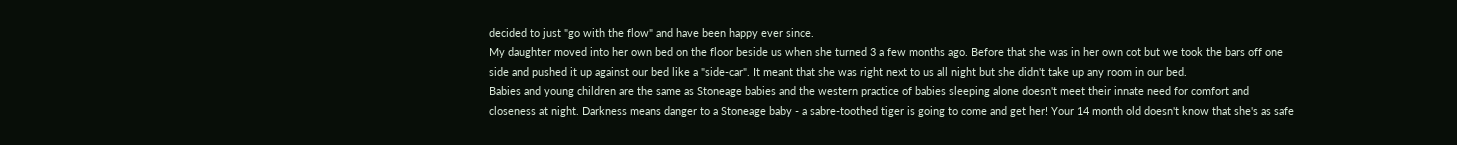decided to just "go with the flow" and have been happy ever since.
My daughter moved into her own bed on the floor beside us when she turned 3 a few months ago. Before that she was in her own cot but we took the bars off one side and pushed it up against our bed like a "side-car". It meant that she was right next to us all night but she didn't take up any room in our bed.
Babies and young children are the same as Stoneage babies and the western practice of babies sleeping alone doesn't meet their innate need for comfort and closeness at night. Darkness means danger to a Stoneage baby - a sabre-toothed tiger is going to come and get her! Your 14 month old doesn't know that she's as safe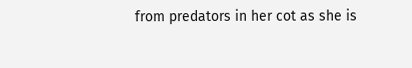from predators in her cot as she is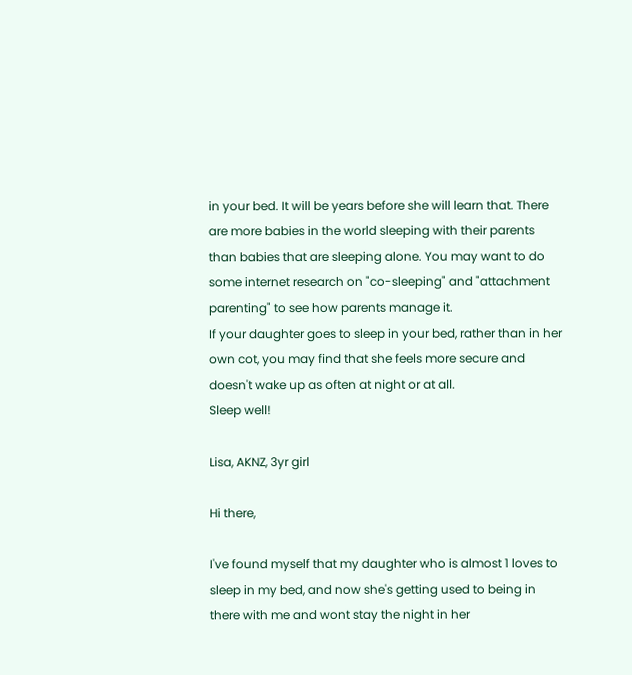in your bed. It will be years before she will learn that. There are more babies in the world sleeping with their parents than babies that are sleeping alone. You may want to do some internet research on "co-sleeping" and "attachment parenting" to see how parents manage it.
If your daughter goes to sleep in your bed, rather than in her own cot, you may find that she feels more secure and doesn't wake up as often at night or at all.
Sleep well!

Lisa, AKNZ, 3yr girl

Hi there,

I've found myself that my daughter who is almost 1 loves to sleep in my bed, and now she's getting used to being in there with me and wont stay the night in her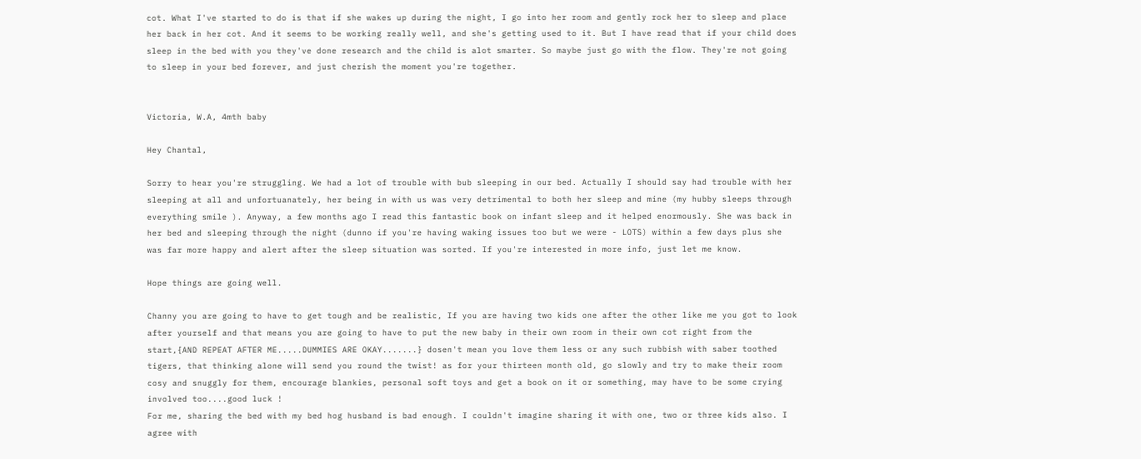cot. What I've started to do is that if she wakes up during the night, I go into her room and gently rock her to sleep and place her back in her cot. And it seems to be working really well, and she's getting used to it. But I have read that if your child does sleep in the bed with you they've done research and the child is alot smarter. So maybe just go with the flow. They're not going to sleep in your bed forever, and just cherish the moment you're together.


Victoria, W.A, 4mth baby

Hey Chantal,

Sorry to hear you're struggling. We had a lot of trouble with bub sleeping in our bed. Actually I should say had trouble with her sleeping at all and unfortuanately, her being in with us was very detrimental to both her sleep and mine (my hubby sleeps through everything smile ). Anyway, a few months ago I read this fantastic book on infant sleep and it helped enormously. She was back in her bed and sleeping through the night (dunno if you're having waking issues too but we were - LOTS) within a few days plus she was far more happy and alert after the sleep situation was sorted. If you're interested in more info, just let me know.

Hope things are going well.

Channy you are going to have to get tough and be realistic, If you are having two kids one after the other like me you got to look after yourself and that means you are going to have to put the new baby in their own room in their own cot right from the start,{AND REPEAT AFTER ME.....DUMMIES ARE OKAY.......} dosen't mean you love them less or any such rubbish with saber toothed tigers, that thinking alone will send you round the twist! as for your thirteen month old, go slowly and try to make their room cosy and snuggly for them, encourage blankies, personal soft toys and get a book on it or something, may have to be some crying involved too....good luck !
For me, sharing the bed with my bed hog husband is bad enough. I couldn't imagine sharing it with one, two or three kids also. I agree with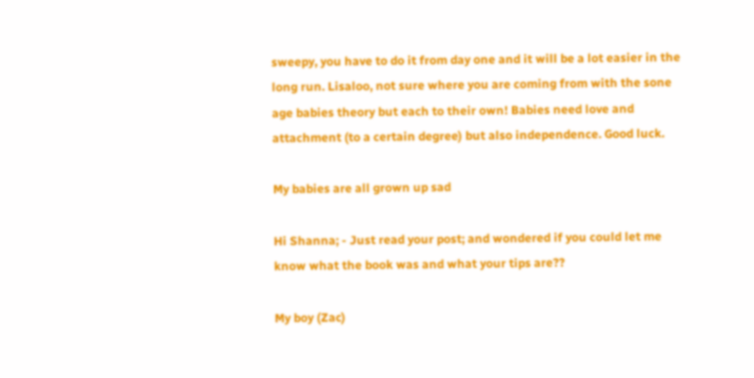sweepy, you have to do it from day one and it will be a lot easier in the long run. Lisaloo, not sure where you are coming from with the sone age babies theory but each to their own! Babies need love and attachment (to a certain degree) but also independence. Good luck.

My babies are all grown up sad

Hi Shanna; - Just read your post; and wondered if you could let me know what the book was and what your tips are??

My boy (Zac)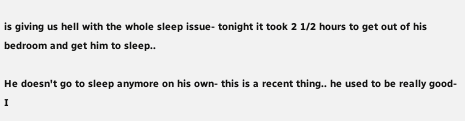is giving us hell with the whole sleep issue- tonight it took 2 1/2 hours to get out of his bedroom and get him to sleep..

He doesn't go to sleep anymore on his own- this is a recent thing.. he used to be really good- I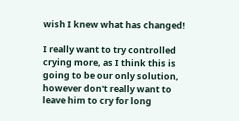wish I knew what has changed!

I really want to try controlled crying more, as I think this is going to be our only solution, however don't really want to leave him to cry for long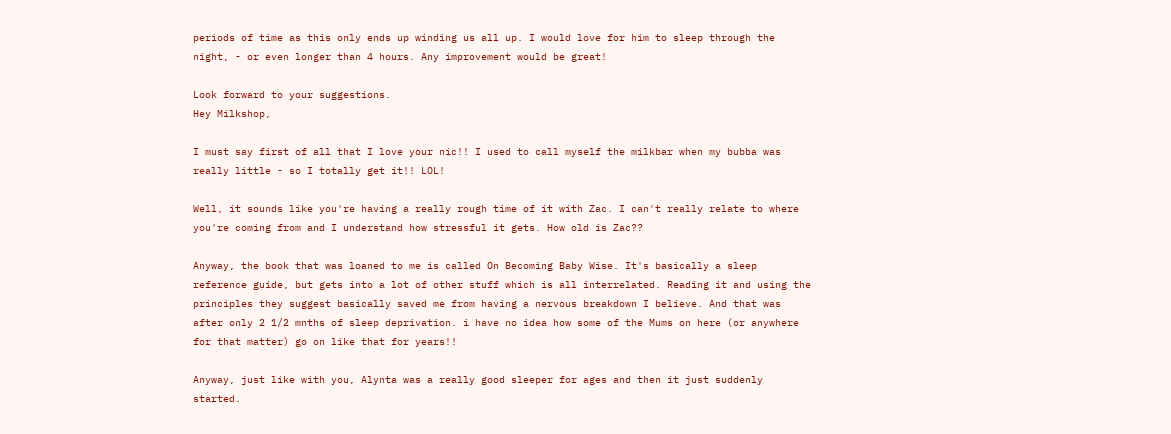periods of time as this only ends up winding us all up. I would love for him to sleep through the night, - or even longer than 4 hours. Any improvement would be great!

Look forward to your suggestions.
Hey Milkshop,

I must say first of all that I love your nic!! I used to call myself the milkbar when my bubba was really little - so I totally get it!! LOL!

Well, it sounds like you're having a really rough time of it with Zac. I can't really relate to where you're coming from and I understand how stressful it gets. How old is Zac??

Anyway, the book that was loaned to me is called On Becoming Baby Wise. It's basically a sleep reference guide, but gets into a lot of other stuff which is all interrelated. Reading it and using the principles they suggest basically saved me from having a nervous breakdown I believe. And that was after only 2 1/2 mnths of sleep deprivation. i have no idea how some of the Mums on here (or anywhere for that matter) go on like that for years!!

Anyway, just like with you, Alynta was a really good sleeper for ages and then it just suddenly started.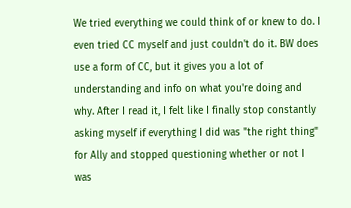We tried everything we could think of or knew to do. I even tried CC myself and just couldn't do it. BW does use a form of CC, but it gives you a lot of understanding and info on what you're doing and why. After I read it, I felt like I finally stop constantly asking myself if everything I did was "the right thing" for Ally and stopped questioning whether or not I was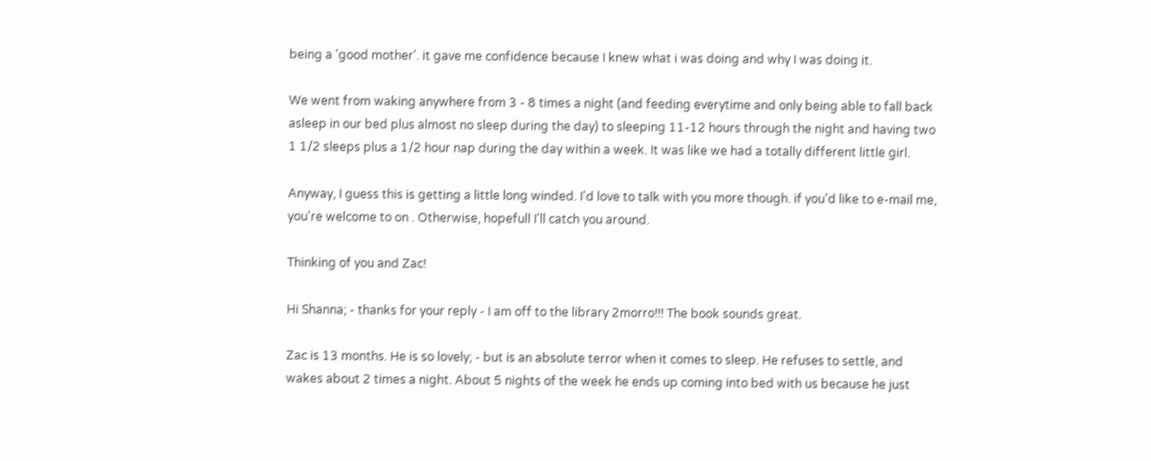being a 'good mother'. it gave me confidence because I knew what i was doing and why I was doing it.

We went from waking anywhere from 3 - 8 times a night (and feeding everytime and only being able to fall back asleep in our bed plus almost no sleep during the day) to sleeping 11-12 hours through the night and having two 1 1/2 sleeps plus a 1/2 hour nap during the day within a week. It was like we had a totally different little girl.

Anyway, I guess this is getting a little long winded. I'd love to talk with you more though. if you'd like to e-mail me, you're welcome to on . Otherwise, hopefull I'll catch you around.

Thinking of you and Zac!

Hi Shanna; - thanks for your reply - I am off to the library 2morro!!! The book sounds great.

Zac is 13 months. He is so lovely; - but is an absolute terror when it comes to sleep. He refuses to settle, and wakes about 2 times a night. About 5 nights of the week he ends up coming into bed with us because he just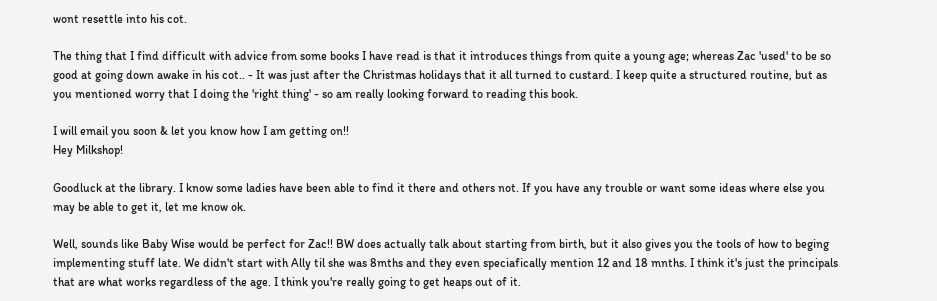wont resettle into his cot.

The thing that I find difficult with advice from some books I have read is that it introduces things from quite a young age; whereas Zac 'used' to be so good at going down awake in his cot.. - It was just after the Christmas holidays that it all turned to custard. I keep quite a structured routine, but as you mentioned worry that I doing the 'right thing' - so am really looking forward to reading this book.

I will email you soon & let you know how I am getting on!!
Hey Milkshop!

Goodluck at the library. I know some ladies have been able to find it there and others not. If you have any trouble or want some ideas where else you may be able to get it, let me know ok.

Well, sounds like Baby Wise would be perfect for Zac!! BW does actually talk about starting from birth, but it also gives you the tools of how to beging implementing stuff late. We didn't start with Ally til she was 8mths and they even speciafically mention 12 and 18 mnths. I think it's just the principals that are what works regardless of the age. I think you're really going to get heaps out of it.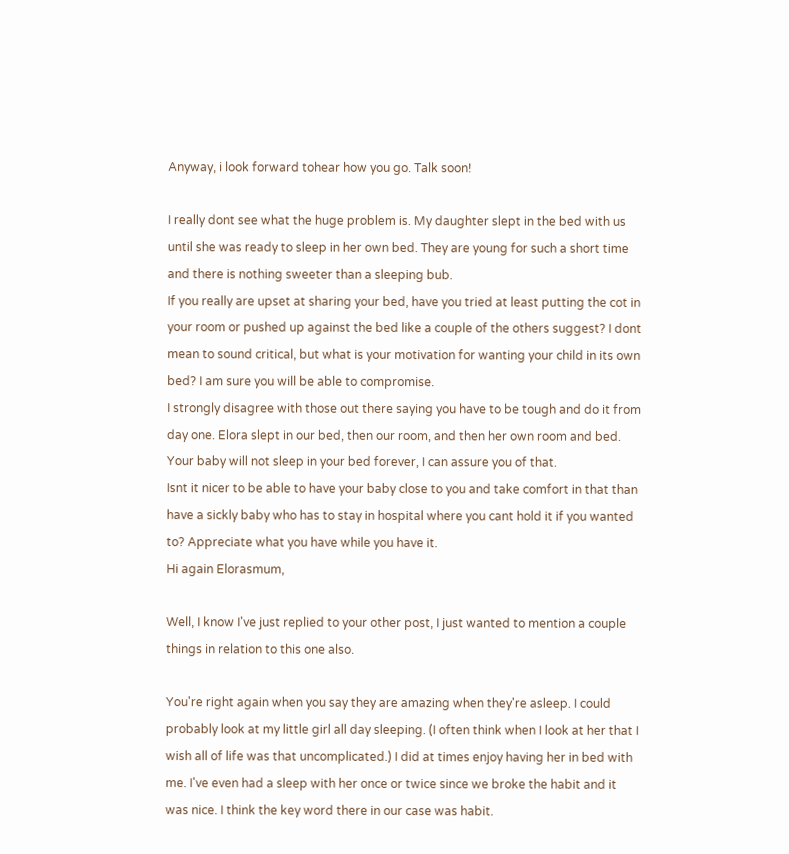Anyway, i look forward tohear how you go. Talk soon!

I really dont see what the huge problem is. My daughter slept in the bed with us until she was ready to sleep in her own bed. They are young for such a short time and there is nothing sweeter than a sleeping bub.
If you really are upset at sharing your bed, have you tried at least putting the cot in your room or pushed up against the bed like a couple of the others suggest? I dont mean to sound critical, but what is your motivation for wanting your child in its own bed? I am sure you will be able to compromise.
I strongly disagree with those out there saying you have to be tough and do it from day one. Elora slept in our bed, then our room, and then her own room and bed. Your baby will not sleep in your bed forever, I can assure you of that.
Isnt it nicer to be able to have your baby close to you and take comfort in that than have a sickly baby who has to stay in hospital where you cant hold it if you wanted to? Appreciate what you have while you have it.
Hi again Elorasmum,

Well, I know I've just replied to your other post, I just wanted to mention a couple things in relation to this one also.

You're right again when you say they are amazing when they're asleep. I could probably look at my little girl all day sleeping. (I often think when I look at her that I wish all of life was that uncomplicated.) I did at times enjoy having her in bed with me. I've even had a sleep with her once or twice since we broke the habit and it was nice. I think the key word there in our case was habit.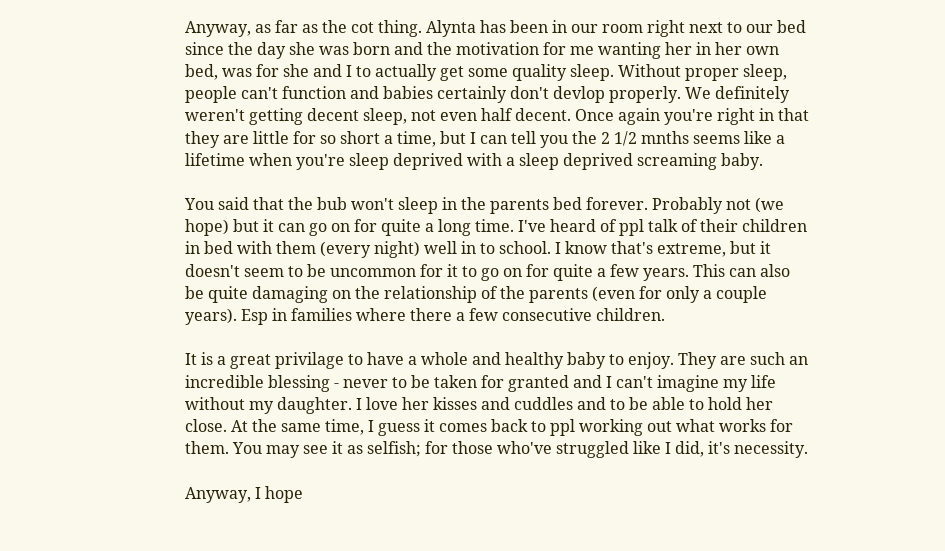Anyway, as far as the cot thing. Alynta has been in our room right next to our bed since the day she was born and the motivation for me wanting her in her own bed, was for she and I to actually get some quality sleep. Without proper sleep, people can't function and babies certainly don't devlop properly. We definitely weren't getting decent sleep, not even half decent. Once again you're right in that they are little for so short a time, but I can tell you the 2 1/2 mnths seems like a lifetime when you're sleep deprived with a sleep deprived screaming baby.

You said that the bub won't sleep in the parents bed forever. Probably not (we hope) but it can go on for quite a long time. I've heard of ppl talk of their children in bed with them (every night) well in to school. I know that's extreme, but it doesn't seem to be uncommon for it to go on for quite a few years. This can also be quite damaging on the relationship of the parents (even for only a couple years). Esp in families where there a few consecutive children.

It is a great privilage to have a whole and healthy baby to enjoy. They are such an incredible blessing - never to be taken for granted and I can't imagine my life without my daughter. I love her kisses and cuddles and to be able to hold her close. At the same time, I guess it comes back to ppl working out what works for them. You may see it as selfish; for those who've struggled like I did, it's necessity.

Anyway, I hope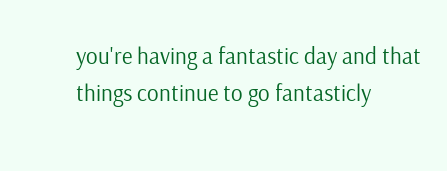you're having a fantastic day and that things continue to go fantasticly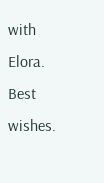with Elora. Best wishes.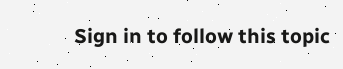Sign in to follow this topic